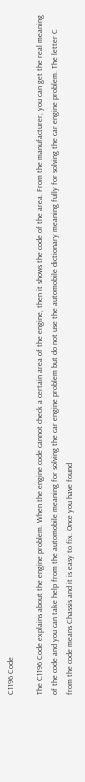C1196 Code

The C1196 Code explains about the engine problem. When the engine code cannot check a certain area of the engine, then it shows the code of the area. From the manufacturer, you can get the real meaning of the code and you can take help from the automobile meaning for solving the car engine problem but do not use the automobile dictionary meaning fully for solving the car engine problem. The letter C from the code means Chassis and it is easy to fix. Once you have found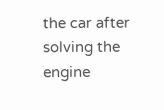the car after solving the engine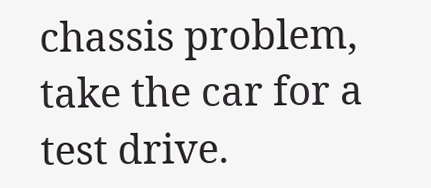chassis problem, take the car for a test drive.